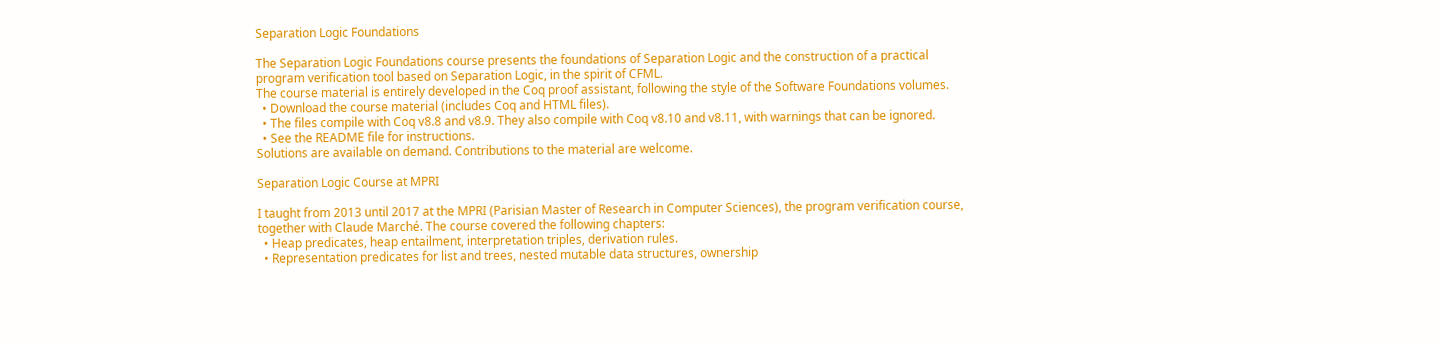Separation Logic Foundations

The Separation Logic Foundations course presents the foundations of Separation Logic and the construction of a practical program verification tool based on Separation Logic, in the spirit of CFML.
The course material is entirely developed in the Coq proof assistant, following the style of the Software Foundations volumes.
  • Download the course material (includes Coq and HTML files).
  • The files compile with Coq v8.8 and v8.9. They also compile with Coq v8.10 and v8.11, with warnings that can be ignored.
  • See the README file for instructions.
Solutions are available on demand. Contributions to the material are welcome.

Separation Logic Course at MPRI

I taught from 2013 until 2017 at the MPRI (Parisian Master of Research in Computer Sciences), the program verification course, together with Claude Marché. The course covered the following chapters:
  • Heap predicates, heap entailment, interpretation triples, derivation rules.
  • Representation predicates for list and trees, nested mutable data structures, ownership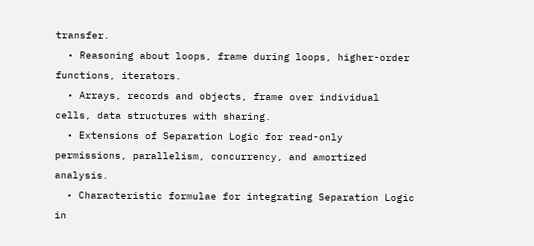transfer.
  • Reasoning about loops, frame during loops, higher-order functions, iterators.
  • Arrays, records and objects, frame over individual cells, data structures with sharing.
  • Extensions of Separation Logic for read-only permissions, parallelism, concurrency, and amortized analysis.
  • Characteristic formulae for integrating Separation Logic in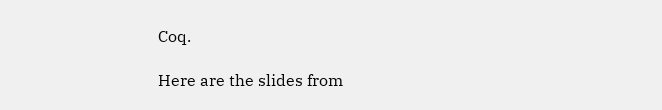Coq.

Here are the slides from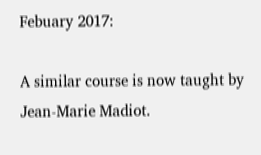Febuary 2017:

A similar course is now taught by Jean-Marie Madiot.